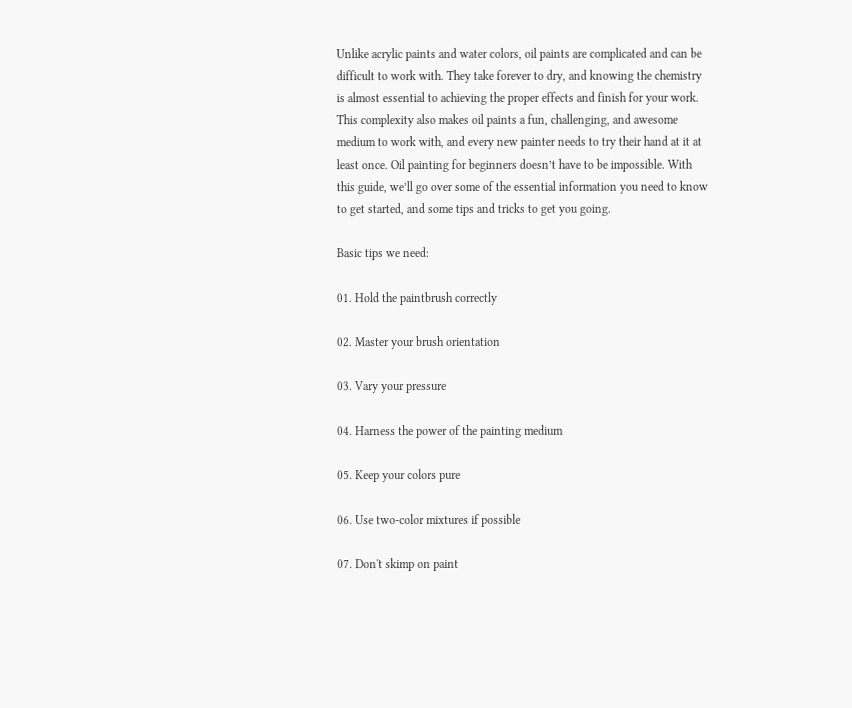Unlike acrylic paints and water colors, oil paints are complicated and can be difficult to work with. They take forever to dry, and knowing the chemistry is almost essential to achieving the proper effects and finish for your work. This complexity also makes oil paints a fun, challenging, and awesome medium to work with, and every new painter needs to try their hand at it at least once. Oil painting for beginners doesn’t have to be impossible. With this guide, we’ll go over some of the essential information you need to know to get started, and some tips and tricks to get you going.

Basic tips we need:

01. Hold the paintbrush correctly

02. Master your brush orientation

03. Vary your pressure

04. Harness the power of the painting medium

05. Keep your colors pure

06. Use two-color mixtures if possible

07. Don't skimp on paint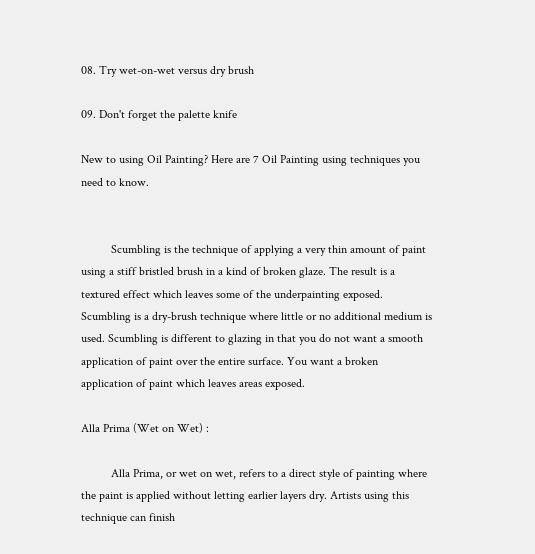08. Try wet-on-wet versus dry brush

09. Don't forget the palette knife

New to using Oil Painting? Here are 7 Oil Painting using techniques you need to know.


          Scumbling is the technique of applying a very thin amount of paint using a stiff bristled brush in a kind of broken glaze. The result is a textured effect which leaves some of the underpainting exposed. Scumbling is a dry-brush technique where little or no additional medium is used. Scumbling is different to glazing in that you do not want a smooth application of paint over the entire surface. You want a broken application of paint which leaves areas exposed.

Alla Prima (Wet on Wet) :

          Alla Prima, or wet on wet, refers to a direct style of painting where the paint is applied without letting earlier layers dry. Artists using this technique can finish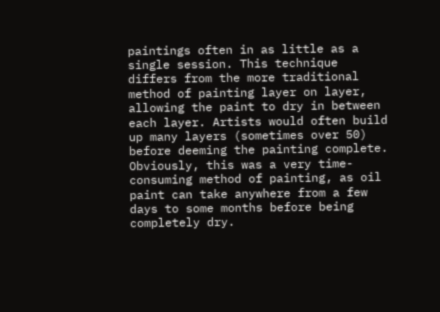paintings often in as little as a single session. This technique differs from the more traditional method of painting layer on layer, allowing the paint to dry in between each layer. Artists would often build up many layers (sometimes over 50) before deeming the painting complete. Obviously, this was a very time-consuming method of painting, as oil paint can take anywhere from a few days to some months before being completely dry.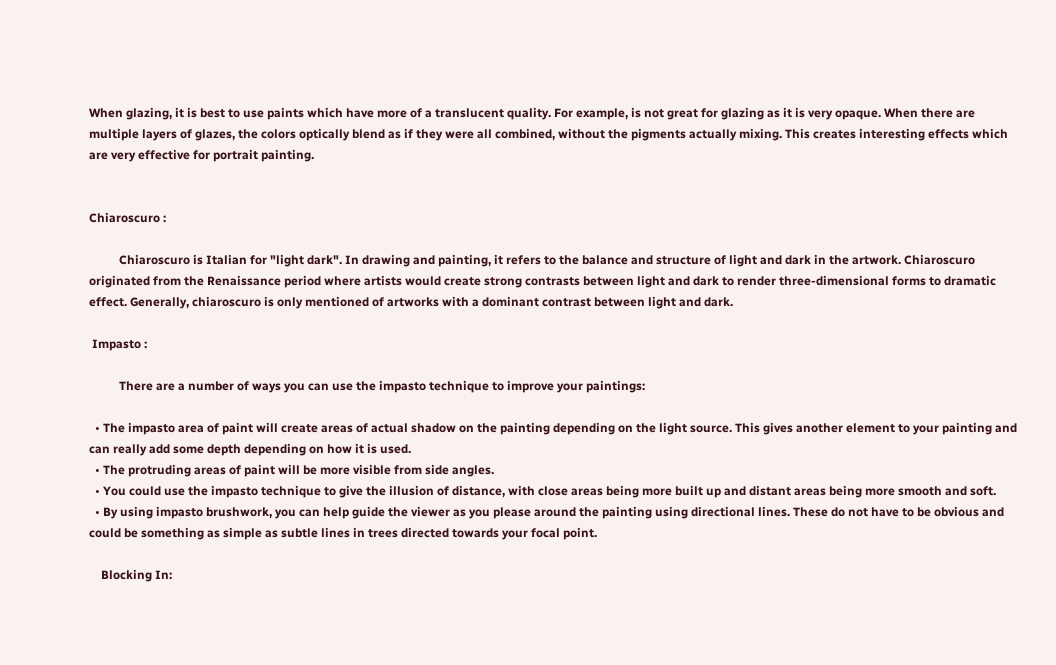When glazing, it is best to use paints which have more of a translucent quality. For example, is not great for glazing as it is very opaque. When there are multiple layers of glazes, the colors optically blend as if they were all combined, without the pigments actually mixing. This creates interesting effects which are very effective for portrait painting.


Chiaroscuro :

          Chiaroscuro is Italian for "light dark". In drawing and painting, it refers to the balance and structure of light and dark in the artwork. Chiaroscuro originated from the Renaissance period where artists would create strong contrasts between light and dark to render three-dimensional forms to dramatic effect. Generally, chiaroscuro is only mentioned of artworks with a dominant contrast between light and dark.

 Impasto :

          There are a number of ways you can use the impasto technique to improve your paintings:

  • The impasto area of paint will create areas of actual shadow on the painting depending on the light source. This gives another element to your painting and can really add some depth depending on how it is used.
  • The protruding areas of paint will be more visible from side angles.
  • You could use the impasto technique to give the illusion of distance, with close areas being more built up and distant areas being more smooth and soft.
  • By using impasto brushwork, you can help guide the viewer as you please around the painting using directional lines. These do not have to be obvious and could be something as simple as subtle lines in trees directed towards your focal point.

    Blocking In: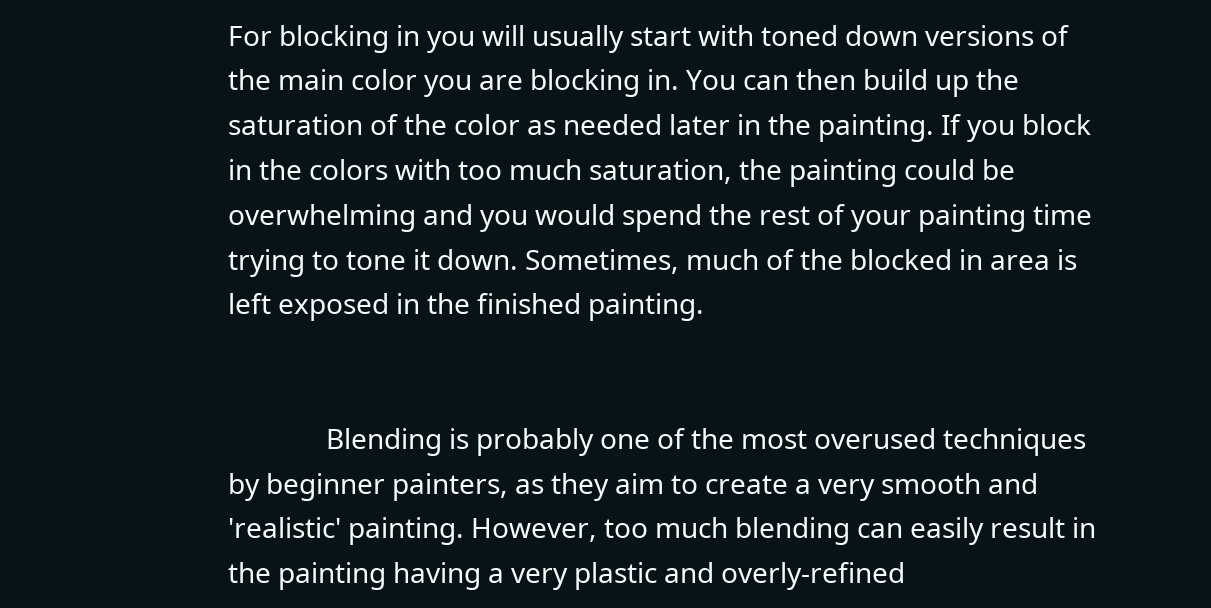For blocking in you will usually start with toned down versions of the main color you are blocking in. You can then build up the saturation of the color as needed later in the painting. If you block in the colors with too much saturation, the painting could be overwhelming and you would spend the rest of your painting time trying to tone it down. Sometimes, much of the blocked in area is left exposed in the finished painting.


              Blending is probably one of the most overused techniques by beginner painters, as they aim to create a very smooth and 'realistic' painting. However, too much blending can easily result in the painting having a very plastic and overly-refined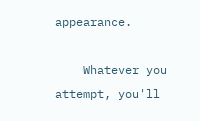appearance.

    Whatever you attempt, you'll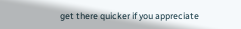get there quicker if you appreciate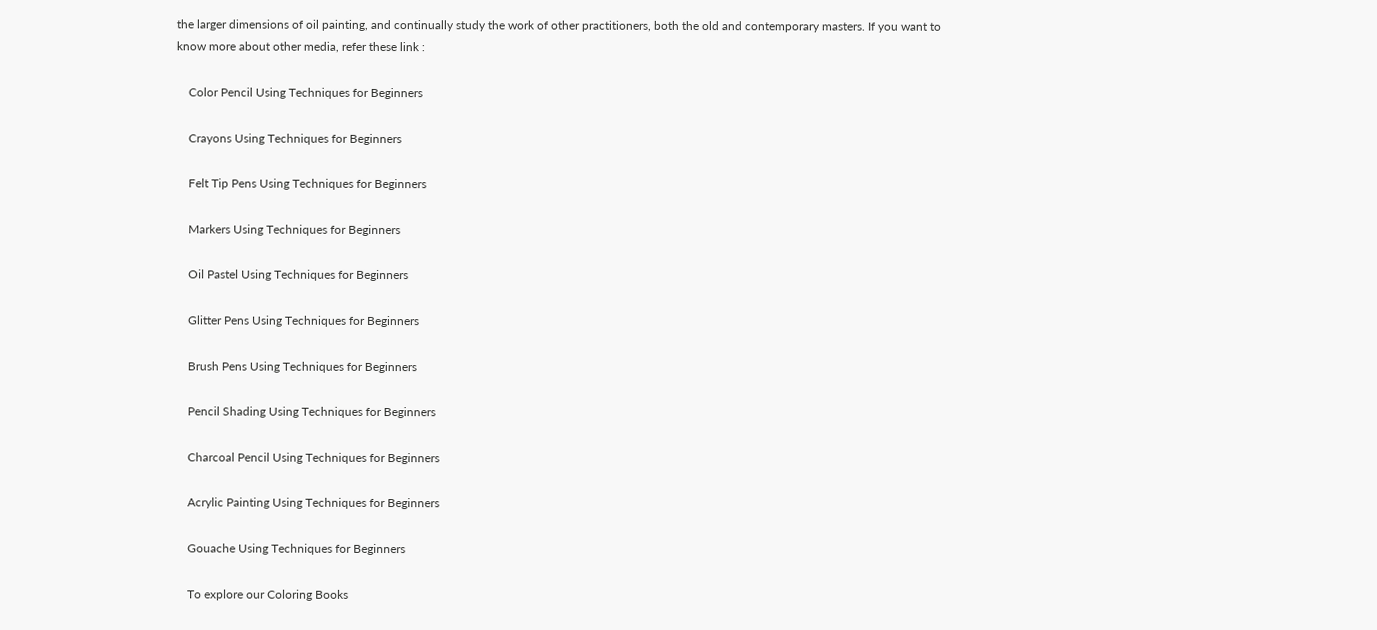the larger dimensions of oil painting, and continually study the work of other practitioners, both the old and contemporary masters. If you want to know more about other media, refer these link :

    Color Pencil Using Techniques for Beginners

    Crayons Using Techniques for Beginners

    Felt Tip Pens Using Techniques for Beginners

    Markers Using Techniques for Beginners

    Oil Pastel Using Techniques for Beginners

    Glitter Pens Using Techniques for Beginners

    Brush Pens Using Techniques for Beginners

    Pencil Shading Using Techniques for Beginners

    Charcoal Pencil Using Techniques for Beginners

    Acrylic Painting Using Techniques for Beginners

    Gouache Using Techniques for Beginners

    To explore our Coloring Books